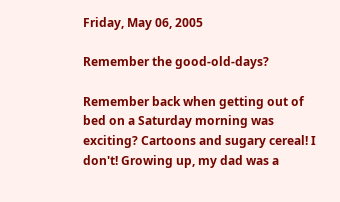Friday, May 06, 2005

Remember the good-old-days?

Remember back when getting out of bed on a Saturday morning was exciting? Cartoons and sugary cereal! I don't! Growing up, my dad was a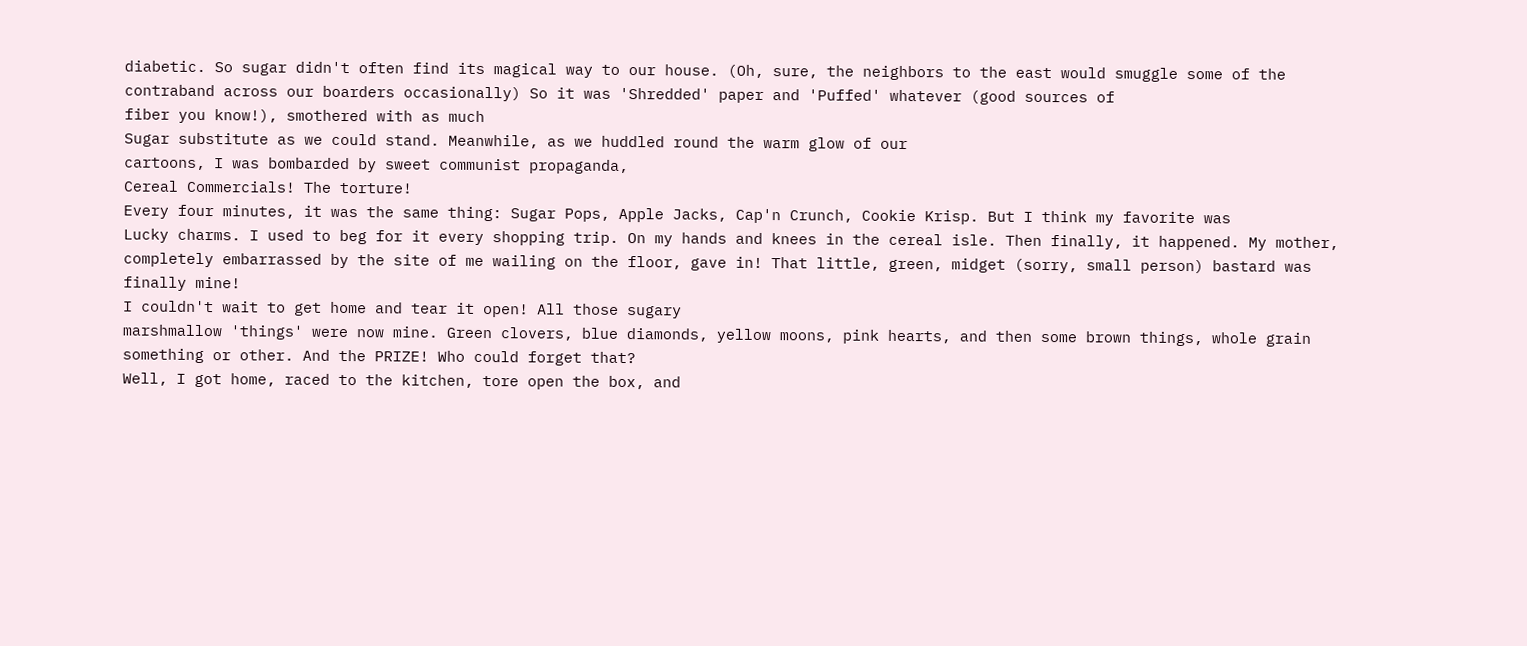diabetic. So sugar didn't often find its magical way to our house. (Oh, sure, the neighbors to the east would smuggle some of the contraband across our boarders occasionally) So it was 'Shredded' paper and 'Puffed' whatever (good sources of
fiber you know!), smothered with as much
Sugar substitute as we could stand. Meanwhile, as we huddled round the warm glow of our
cartoons, I was bombarded by sweet communist propaganda,
Cereal Commercials! The torture!
Every four minutes, it was the same thing: Sugar Pops, Apple Jacks, Cap'n Crunch, Cookie Krisp. But I think my favorite was
Lucky charms. I used to beg for it every shopping trip. On my hands and knees in the cereal isle. Then finally, it happened. My mother, completely embarrassed by the site of me wailing on the floor, gave in! That little, green, midget (sorry, small person) bastard was finally mine!
I couldn't wait to get home and tear it open! All those sugary
marshmallow 'things' were now mine. Green clovers, blue diamonds, yellow moons, pink hearts, and then some brown things, whole grain something or other. And the PRIZE! Who could forget that?
Well, I got home, raced to the kitchen, tore open the box, and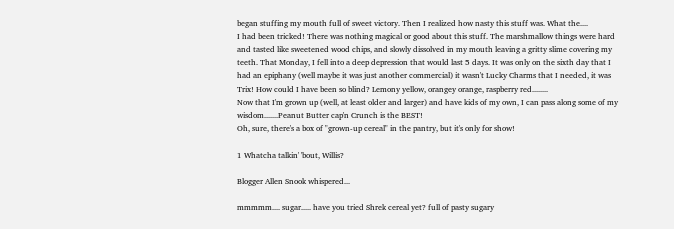began stuffing my mouth full of sweet victory. Then I realized how nasty this stuff was. What the....
I had been tricked! There was nothing magical or good about this stuff. The marshmallow things were hard and tasted like sweetened wood chips, and slowly dissolved in my mouth leaving a gritty slime covering my teeth. That Monday, I fell into a deep depression that would last 5 days. It was only on the sixth day that I had an epiphany (well maybe it was just another commercial) it wasn't Lucky Charms that I needed, it was Trix! How could I have been so blind? Lemony yellow, orangey orange, raspberry red........
Now that I'm grown up (well, at least older and larger) and have kids of my own, I can pass along some of my wisdom.......Peanut Butter cap'n Crunch is the BEST!
Oh, sure, there's a box of "grown-up cereal" in the pantry, but it's only for show!

1 Whatcha talkin' 'bout, Willis?

Blogger Allen Snook whispered...

mmmmm.... sugar..... have you tried Shrek cereal yet? full of pasty sugary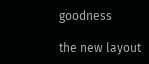goodness

the new layout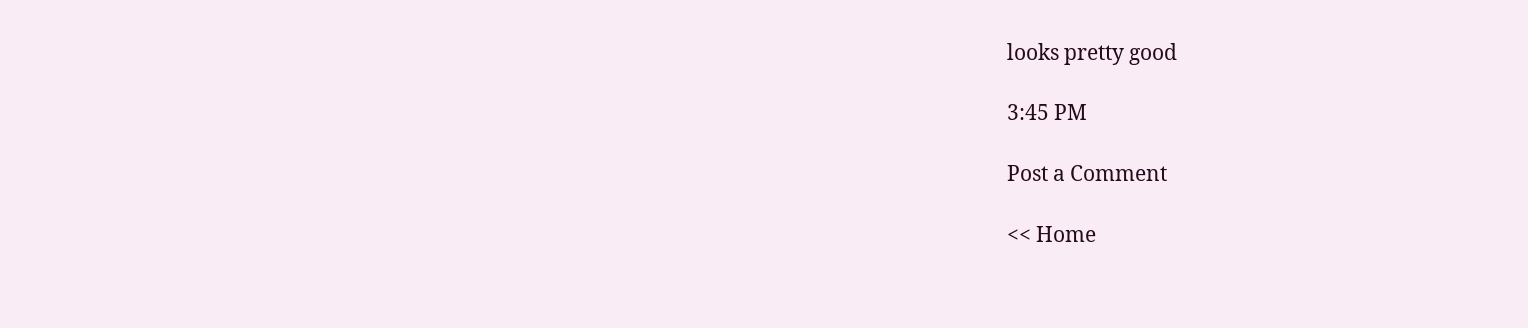looks pretty good

3:45 PM

Post a Comment

<< Home